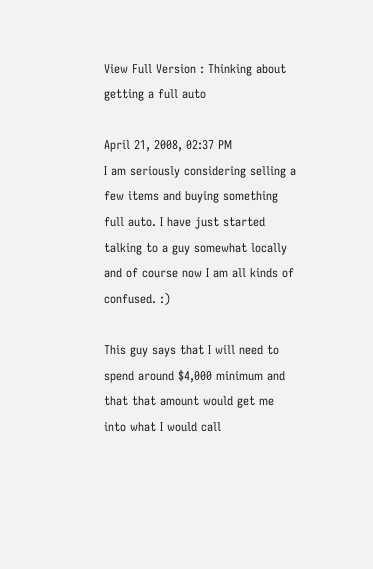View Full Version : Thinking about getting a full auto

April 21, 2008, 02:37 PM
I am seriously considering selling a few items and buying something full auto. I have just started talking to a guy somewhat locally and of course now I am all kinds of confused. :)

This guy says that I will need to spend around $4,000 minimum and that that amount would get me into what I would call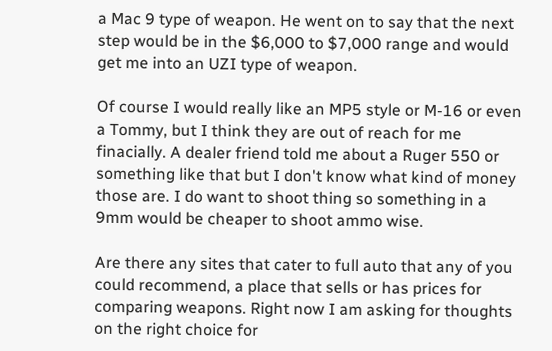a Mac 9 type of weapon. He went on to say that the next step would be in the $6,000 to $7,000 range and would get me into an UZI type of weapon.

Of course I would really like an MP5 style or M-16 or even a Tommy, but I think they are out of reach for me finacially. A dealer friend told me about a Ruger 550 or something like that but I don't know what kind of money those are. I do want to shoot thing so something in a 9mm would be cheaper to shoot ammo wise.

Are there any sites that cater to full auto that any of you could recommend, a place that sells or has prices for comparing weapons. Right now I am asking for thoughts on the right choice for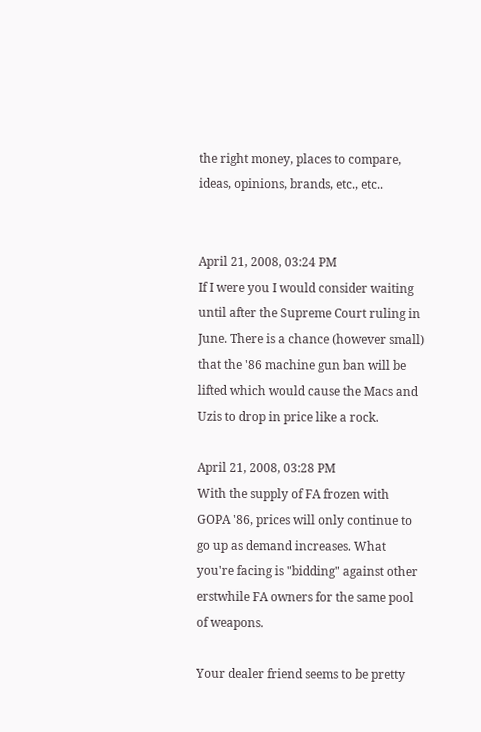the right money, places to compare, ideas, opinions, brands, etc., etc..


April 21, 2008, 03:24 PM
If I were you I would consider waiting until after the Supreme Court ruling in June. There is a chance (however small) that the '86 machine gun ban will be lifted which would cause the Macs and Uzis to drop in price like a rock.

April 21, 2008, 03:28 PM
With the supply of FA frozen with GOPA '86, prices will only continue to go up as demand increases. What you're facing is "bidding" against other erstwhile FA owners for the same pool of weapons.

Your dealer friend seems to be pretty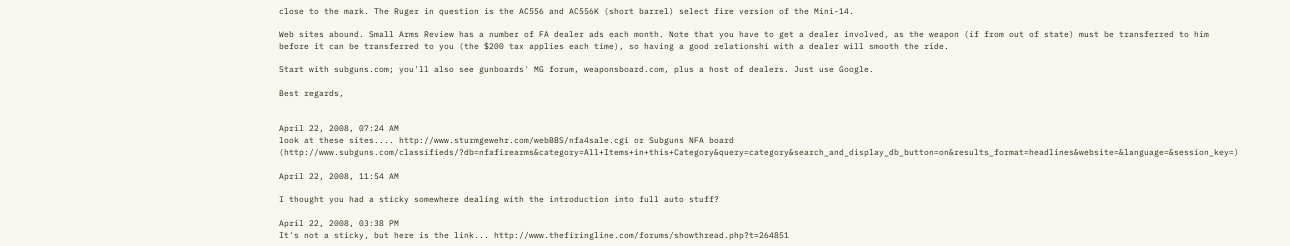close to the mark. The Ruger in question is the AC556 and AC556K (short barrel) select fire version of the Mini-14.

Web sites abound. Small Arms Review has a number of FA dealer ads each month. Note that you have to get a dealer involved, as the weapon (if from out of state) must be transferred to him before it can be transferred to you (the $200 tax applies each time), so having a good relationshi with a dealer will smooth the ride.

Start with subguns.com; you'll also see gunboards' MG forum, weaponsboard.com, plus a host of dealers. Just use Google.

Best regards,


April 22, 2008, 07:24 AM
look at these sites.... http://www.sturmgewehr.com/webBBS/nfa4sale.cgi or Subguns NFA board (http://www.subguns.com/classifieds/?db=nfafirearms&category=All+Items+in+this+Category&query=category&search_and_display_db_button=on&results_format=headlines&website=&language=&session_key=)

April 22, 2008, 11:54 AM

I thought you had a sticky somewhere dealing with the introduction into full auto stuff?

April 22, 2008, 03:38 PM
It's not a sticky, but here is the link... http://www.thefiringline.com/forums/showthread.php?t=264851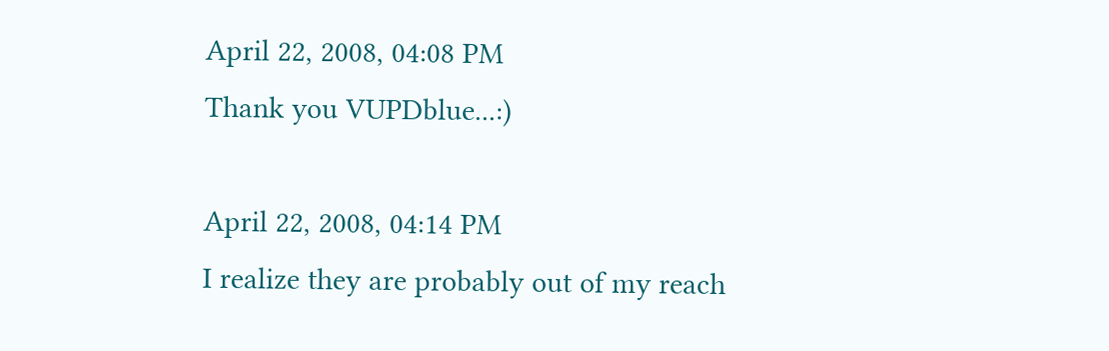April 22, 2008, 04:08 PM
Thank you VUPDblue...:)

April 22, 2008, 04:14 PM
I realize they are probably out of my reach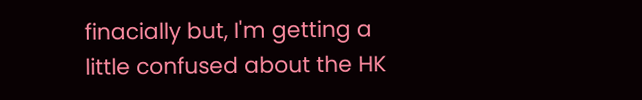finacially but, I'm getting a little confused about the HK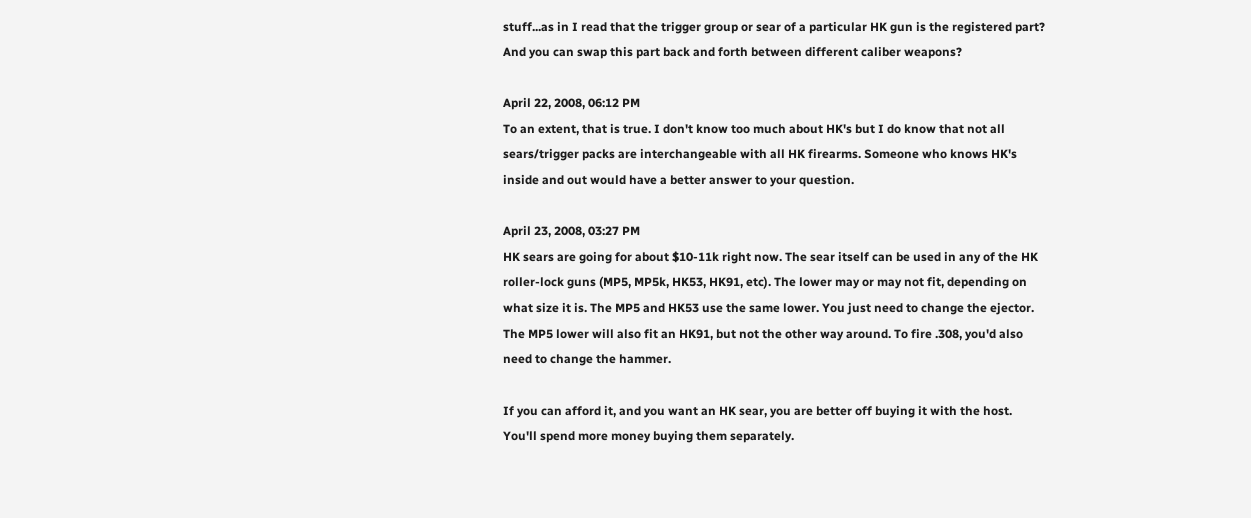stuff...as in I read that the trigger group or sear of a particular HK gun is the registered part? And you can swap this part back and forth between different caliber weapons?

April 22, 2008, 06:12 PM
To an extent, that is true. I don't know too much about HK's but I do know that not all sears/trigger packs are interchangeable with all HK firearms. Someone who knows HK's inside and out would have a better answer to your question.

April 23, 2008, 03:27 PM
HK sears are going for about $10-11k right now. The sear itself can be used in any of the HK roller-lock guns (MP5, MP5k, HK53, HK91, etc). The lower may or may not fit, depending on what size it is. The MP5 and HK53 use the same lower. You just need to change the ejector. The MP5 lower will also fit an HK91, but not the other way around. To fire .308, you'd also need to change the hammer.

If you can afford it, and you want an HK sear, you are better off buying it with the host. You'll spend more money buying them separately.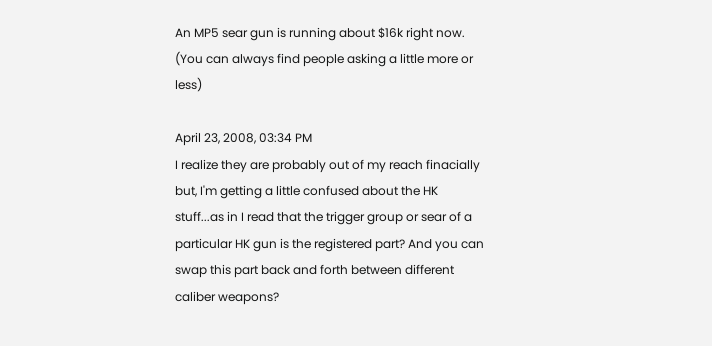An MP5 sear gun is running about $16k right now. (You can always find people asking a little more or less)

April 23, 2008, 03:34 PM
I realize they are probably out of my reach finacially but, I'm getting a little confused about the HK stuff...as in I read that the trigger group or sear of a particular HK gun is the registered part? And you can swap this part back and forth between different caliber weapons?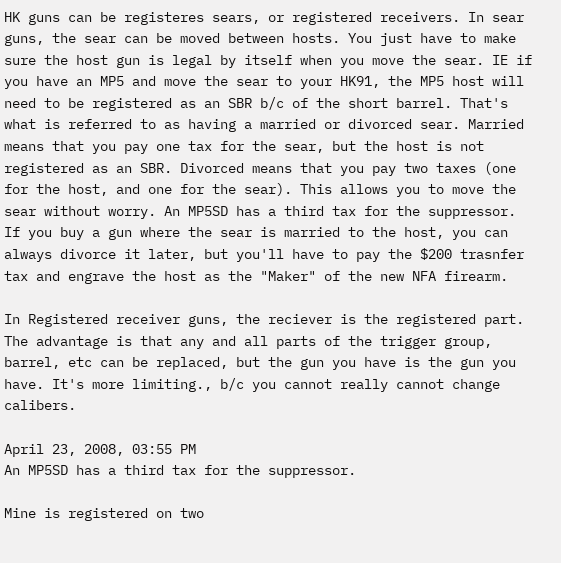HK guns can be registeres sears, or registered receivers. In sear guns, the sear can be moved between hosts. You just have to make sure the host gun is legal by itself when you move the sear. IE if you have an MP5 and move the sear to your HK91, the MP5 host will need to be registered as an SBR b/c of the short barrel. That's what is referred to as having a married or divorced sear. Married means that you pay one tax for the sear, but the host is not registered as an SBR. Divorced means that you pay two taxes (one for the host, and one for the sear). This allows you to move the sear without worry. An MP5SD has a third tax for the suppressor. If you buy a gun where the sear is married to the host, you can always divorce it later, but you'll have to pay the $200 trasnfer tax and engrave the host as the "Maker" of the new NFA firearm.

In Registered receiver guns, the reciever is the registered part. The advantage is that any and all parts of the trigger group, barrel, etc can be replaced, but the gun you have is the gun you have. It's more limiting., b/c you cannot really cannot change calibers.

April 23, 2008, 03:55 PM
An MP5SD has a third tax for the suppressor.

Mine is registered on two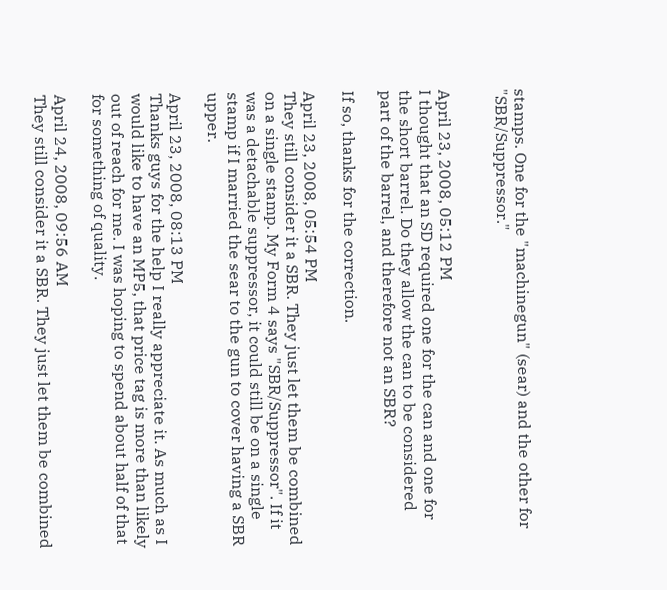stamps. One for the "machinegun" (sear) and the other for "SBR/Suppressor."


April 23, 2008, 05:12 PM
I thought that an SD required one for the can and one for the short barrel. Do they allow the can to be considered part of the barrel, and therefore not an SBR?

If so, thanks for the correction.

April 23, 2008, 05:54 PM
They still consider it a SBR. They just let them be combined on a single stamp. My Form 4 says "SBR/Suppressor". If it was a detachable suppressor, it could still be on a single stamp if I married the sear to the gun to cover having a SBR upper.

April 23, 2008, 08:13 PM
Thanks guys for the help I really appreciate it. As much as I would like to have an MP5, that price tag is more than likely out of reach for me. I was hoping to spend about half of that for something of quality.

April 24, 2008, 09:56 AM
They still consider it a SBR. They just let them be combined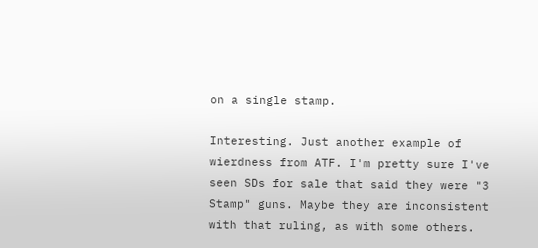on a single stamp.

Interesting. Just another example of wierdness from ATF. I'm pretty sure I've seen SDs for sale that said they were "3 Stamp" guns. Maybe they are inconsistent with that ruling, as with some others.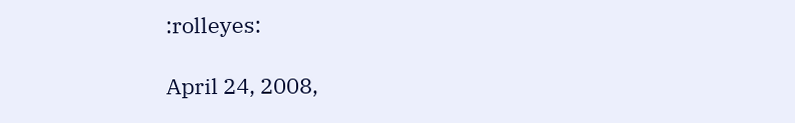:rolleyes:

April 24, 2008,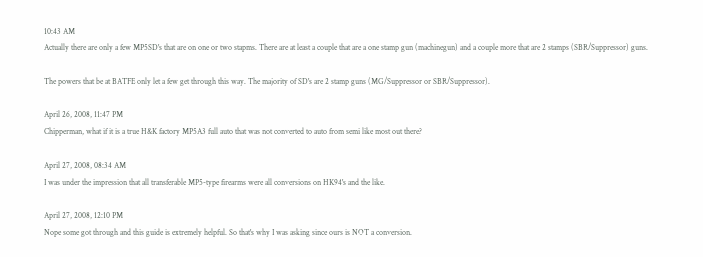10:43 AM
Actually there are only a few MP5SD's that are on one or two stapms. There are at least a couple that are a one stamp gun (machinegun) and a couple more that are 2 stamps (SBR/Suppressor) guns.

The powers that be at BATFE only let a few get through this way. The majority of SD's are 2 stamp guns (MG/Suppressor or SBR/Suppressor).

April 26, 2008, 11:47 PM
Chipperman, what if it is a true H&K factory MP5A3 full auto that was not converted to auto from semi like most out there?

April 27, 2008, 08:34 AM
I was under the impression that all transferable MP5-type firearms were all conversions on HK94's and the like.

April 27, 2008, 12:10 PM
Nope some got through and this guide is extremely helpful. So that's why I was asking since ours is NOT a conversion.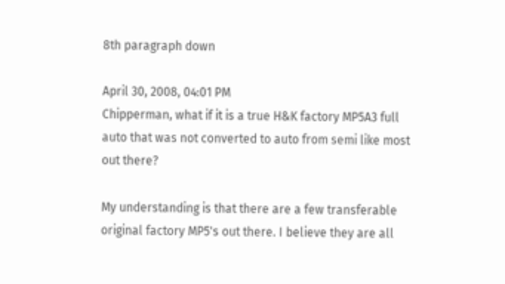8th paragraph down

April 30, 2008, 04:01 PM
Chipperman, what if it is a true H&K factory MP5A3 full auto that was not converted to auto from semi like most out there?

My understanding is that there are a few transferable original factory MP5's out there. I believe they are all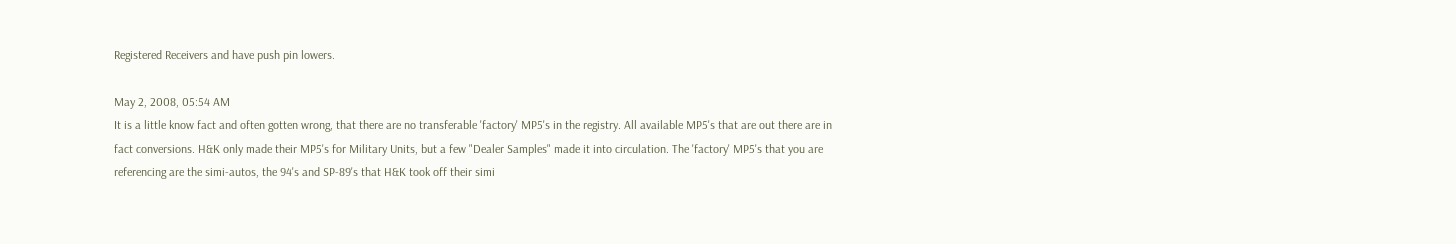Registered Receivers and have push pin lowers.

May 2, 2008, 05:54 AM
It is a little know fact and often gotten wrong, that there are no transferable 'factory' MP5's in the registry. All available MP5's that are out there are in fact conversions. H&K only made their MP5's for Military Units, but a few "Dealer Samples" made it into circulation. The 'factory' MP5's that you are referencing are the simi-autos, the 94's and SP-89's that H&K took off their simi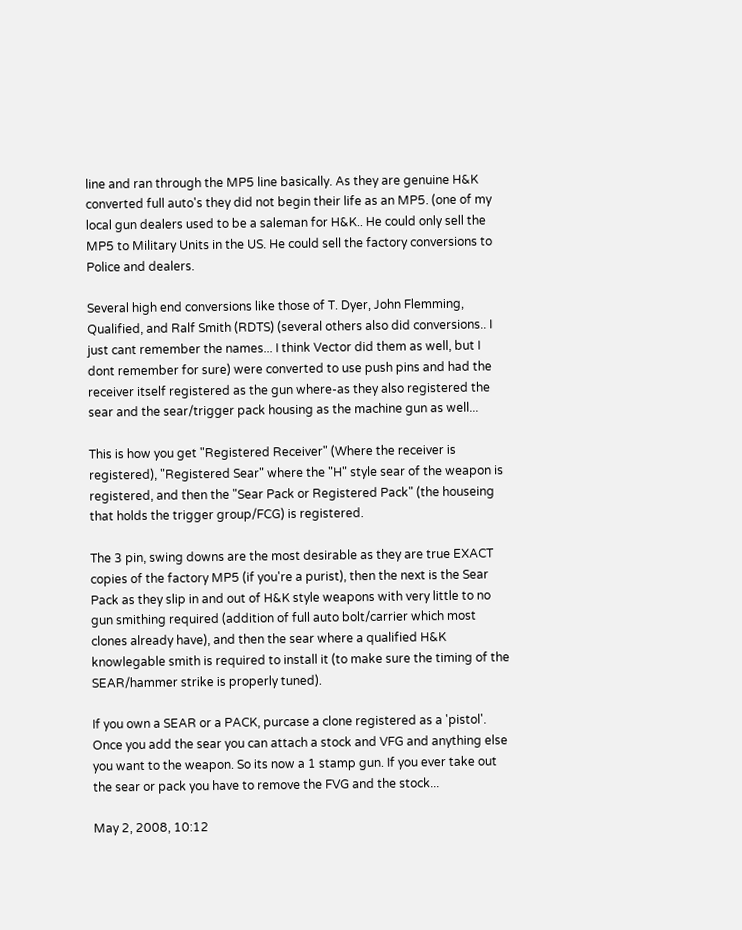line and ran through the MP5 line basically. As they are genuine H&K converted full auto's they did not begin their life as an MP5. (one of my local gun dealers used to be a saleman for H&K.. He could only sell the MP5 to Military Units in the US. He could sell the factory conversions to Police and dealers.

Several high end conversions like those of T. Dyer, John Flemming, Qualified, and Ralf Smith (RDTS) (several others also did conversions.. I just cant remember the names... I think Vector did them as well, but I dont remember for sure) were converted to use push pins and had the receiver itself registered as the gun where-as they also registered the sear and the sear/trigger pack housing as the machine gun as well...

This is how you get "Registered Receiver" (Where the receiver is registered), "Registered Sear" where the "H" style sear of the weapon is registered, and then the "Sear Pack or Registered Pack" (the houseing that holds the trigger group/FCG) is registered.

The 3 pin, swing downs are the most desirable as they are true EXACT copies of the factory MP5 (if you're a purist), then the next is the Sear Pack as they slip in and out of H&K style weapons with very little to no gun smithing required (addition of full auto bolt/carrier which most clones already have), and then the sear where a qualified H&K knowlegable smith is required to install it (to make sure the timing of the SEAR/hammer strike is properly tuned).

If you own a SEAR or a PACK, purcase a clone registered as a 'pistol'. Once you add the sear you can attach a stock and VFG and anything else you want to the weapon. So its now a 1 stamp gun. If you ever take out the sear or pack you have to remove the FVG and the stock...

May 2, 2008, 10:12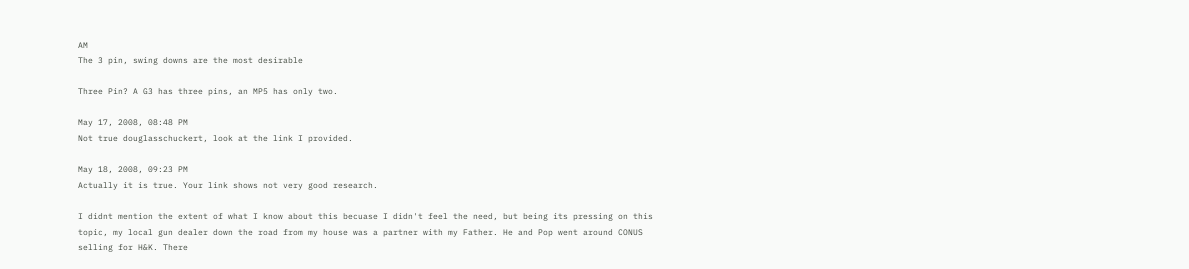AM
The 3 pin, swing downs are the most desirable

Three Pin? A G3 has three pins, an MP5 has only two.

May 17, 2008, 08:48 PM
Not true douglasschuckert, look at the link I provided.

May 18, 2008, 09:23 PM
Actually it is true. Your link shows not very good research.

I didnt mention the extent of what I know about this becuase I didn't feel the need, but being its pressing on this topic, my local gun dealer down the road from my house was a partner with my Father. He and Pop went around CONUS selling for H&K. There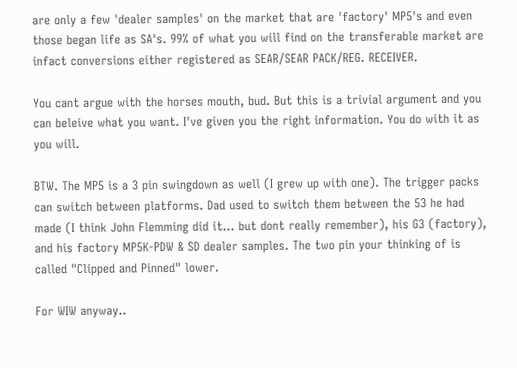are only a few 'dealer samples' on the market that are 'factory' MP5's and even those began life as SA's. 99% of what you will find on the transferable market are infact conversions either registered as SEAR/SEAR PACK/REG. RECEIVER.

You cant argue with the horses mouth, bud. But this is a trivial argument and you can beleive what you want. I've given you the right information. You do with it as you will.

BTW. The MP5 is a 3 pin swingdown as well (I grew up with one). The trigger packs can switch between platforms. Dad used to switch them between the 53 he had made (I think John Flemming did it... but dont really remember), his G3 (factory), and his factory MP5K-PDW & SD dealer samples. The two pin your thinking of is called "Clipped and Pinned" lower.

For WIW anyway..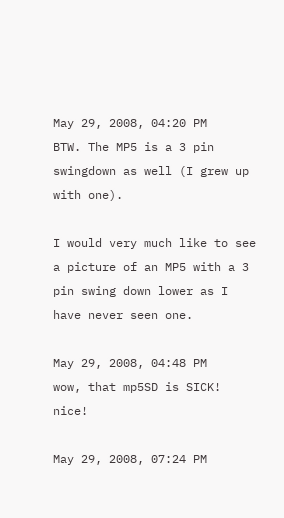May 29, 2008, 04:20 PM
BTW. The MP5 is a 3 pin swingdown as well (I grew up with one).

I would very much like to see a picture of an MP5 with a 3 pin swing down lower as I have never seen one.

May 29, 2008, 04:48 PM
wow, that mp5SD is SICK! nice!

May 29, 2008, 07:24 PM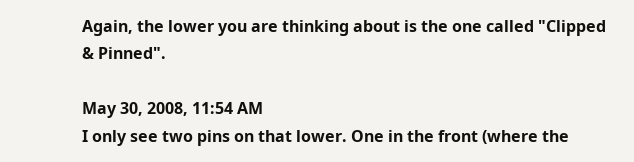Again, the lower you are thinking about is the one called "Clipped & Pinned".

May 30, 2008, 11:54 AM
I only see two pins on that lower. One in the front (where the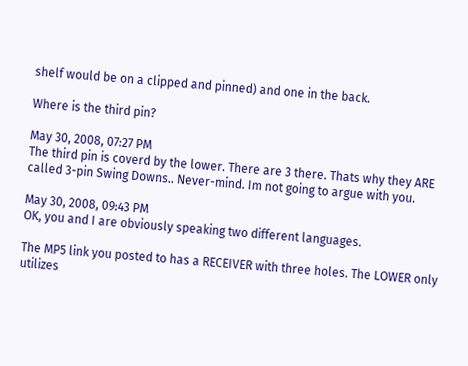shelf would be on a clipped and pinned) and one in the back.

Where is the third pin?

May 30, 2008, 07:27 PM
The third pin is coverd by the lower. There are 3 there. Thats why they ARE called 3-pin Swing Downs.. Never-mind. Im not going to argue with you.

May 30, 2008, 09:43 PM
OK, you and I are obviously speaking two different languages.

The MP5 link you posted to has a RECEIVER with three holes. The LOWER only utilizes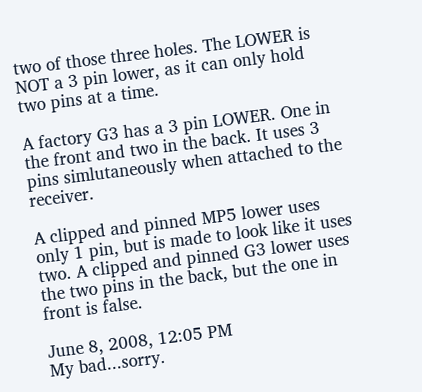two of those three holes. The LOWER is NOT a 3 pin lower, as it can only hold two pins at a time.

A factory G3 has a 3 pin LOWER. One in the front and two in the back. It uses 3 pins simlutaneously when attached to the receiver.

A clipped and pinned MP5 lower uses only 1 pin, but is made to look like it uses two. A clipped and pinned G3 lower uses the two pins in the back, but the one in front is false.

June 8, 2008, 12:05 PM
My bad...sorry.